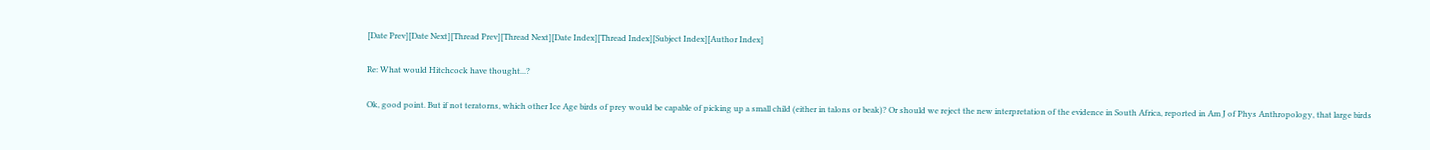[Date Prev][Date Next][Thread Prev][Thread Next][Date Index][Thread Index][Subject Index][Author Index]

Re: What would Hitchcock have thought...?

Ok, good point. But if not teratorns, which other Ice Age birds of prey would be capable of picking up a small child (either in talons or beak)? Or should we reject the new interpretation of the evidence in South Africa, reported in Am J of Phys Anthropology, that large birds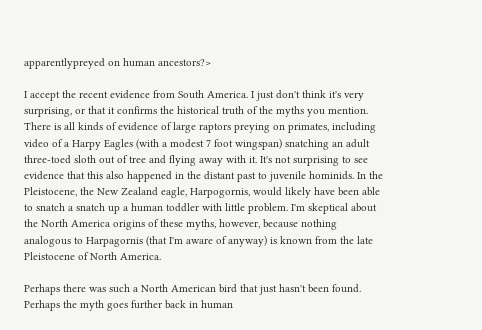apparentlypreyed on human ancestors?>

I accept the recent evidence from South America. I just don't think it's very surprising, or that it confirms the historical truth of the myths you mention. There is all kinds of evidence of large raptors preying on primates, including video of a Harpy Eagles (with a modest 7 foot wingspan) snatching an adult three-toed sloth out of tree and flying away with it. It's not surprising to see evidence that this also happened in the distant past to juvenile hominids. In the Pleistocene, the New Zealand eagle, Harpogornis, would likely have been able to snatch a snatch up a human toddler with little problem. I'm skeptical about the North America origins of these myths, however, because nothing analogous to Harpagornis (that I'm aware of anyway) is known from the late Pleistocene of North America.

Perhaps there was such a North American bird that just hasn't been found. Perhaps the myth goes further back in human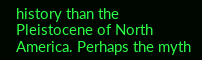history than the Pleistocene of North America. Perhaps the myth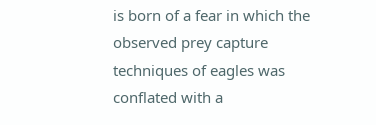is born of a fear in which the observed prey capture techniques of eagles was conflated with a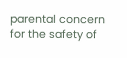parental concern for the safety of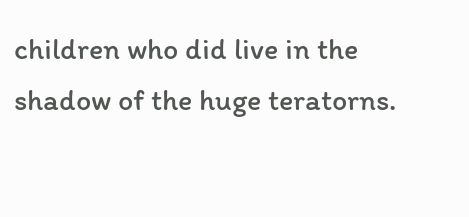children who did live in the shadow of the huge teratorns.